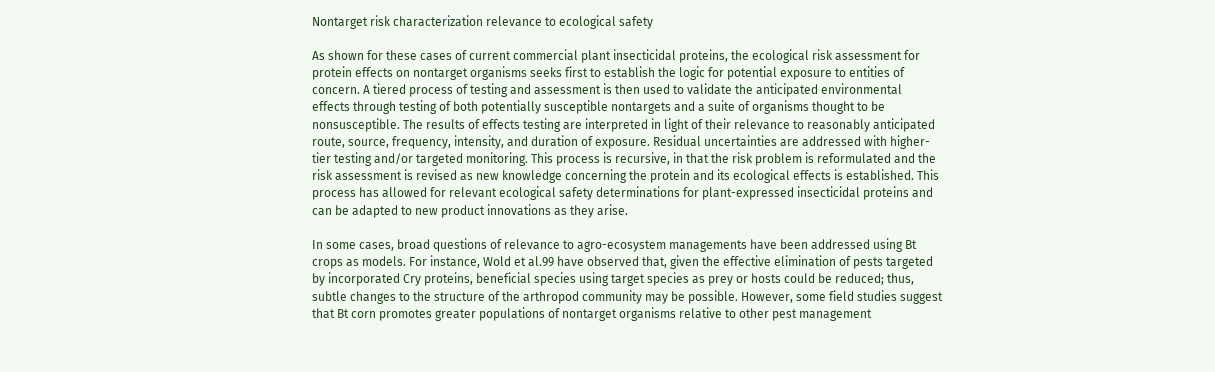Nontarget risk characterization relevance to ecological safety

As shown for these cases of current commercial plant insecticidal proteins, the ecological risk assessment for protein effects on nontarget organisms seeks first to establish the logic for potential exposure to entities of concern. A tiered process of testing and assessment is then used to validate the anticipated environmental effects through testing of both potentially susceptible nontargets and a suite of organisms thought to be nonsusceptible. The results of effects testing are interpreted in light of their relevance to reasonably anticipated route, source, frequency, intensity, and duration of exposure. Residual uncertainties are addressed with higher-tier testing and/or targeted monitoring. This process is recursive, in that the risk problem is reformulated and the risk assessment is revised as new knowledge concerning the protein and its ecological effects is established. This process has allowed for relevant ecological safety determinations for plant-expressed insecticidal proteins and can be adapted to new product innovations as they arise.

In some cases, broad questions of relevance to agro-ecosystem managements have been addressed using Bt crops as models. For instance, Wold et al.99 have observed that, given the effective elimination of pests targeted by incorporated Cry proteins, beneficial species using target species as prey or hosts could be reduced; thus, subtle changes to the structure of the arthropod community may be possible. However, some field studies suggest that Bt corn promotes greater populations of nontarget organisms relative to other pest management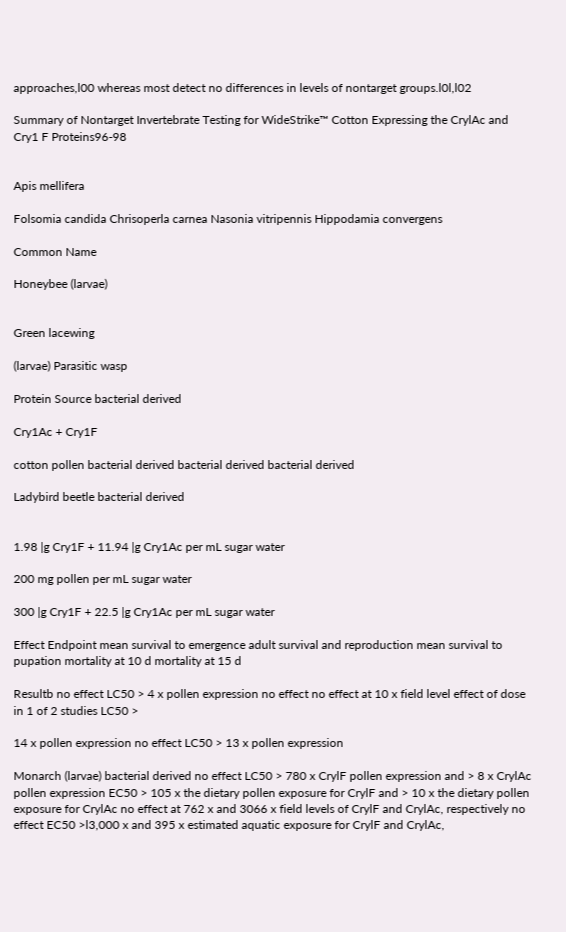approaches,l00 whereas most detect no differences in levels of nontarget groups.l0l,l02

Summary of Nontarget Invertebrate Testing for WideStrike™ Cotton Expressing the CrylAc and Cry1 F Proteins96-98


Apis mellifera

Folsomia candida Chrisoperla carnea Nasonia vitripennis Hippodamia convergens

Common Name

Honeybee (larvae)


Green lacewing

(larvae) Parasitic wasp

Protein Source bacterial derived

Cry1Ac + Cry1F

cotton pollen bacterial derived bacterial derived bacterial derived

Ladybird beetle bacterial derived


1.98 |g Cry1F + 11.94 |g Cry1Ac per mL sugar water

200 mg pollen per mL sugar water

300 |g Cry1F + 22.5 |g Cry1Ac per mL sugar water

Effect Endpoint mean survival to emergence adult survival and reproduction mean survival to pupation mortality at 10 d mortality at 15 d

Resultb no effect LC50 > 4 x pollen expression no effect no effect at 10 x field level effect of dose in 1 of 2 studies LC50 >

14 x pollen expression no effect LC50 > 13 x pollen expression

Monarch (larvae) bacterial derived no effect LC50 > 780 x CrylF pollen expression and > 8 x CrylAc pollen expression EC50 > 105 x the dietary pollen exposure for CrylF and > 10 x the dietary pollen exposure for CrylAc no effect at 762 x and 3066 x field levels of CrylF and CrylAc, respectively no effect EC50 >l3,000 x and 395 x estimated aquatic exposure for CrylF and CrylAc,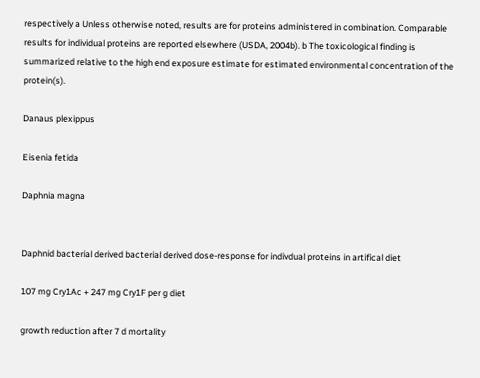respectively a Unless otherwise noted, results are for proteins administered in combination. Comparable results for individual proteins are reported elsewhere (USDA, 2004b). b The toxicological finding is summarized relative to the high end exposure estimate for estimated environmental concentration of the protein(s).

Danaus plexippus

Eisenia fetida

Daphnia magna


Daphnid bacterial derived bacterial derived dose-response for indivdual proteins in artifical diet

107 mg Cry1Ac + 247 mg Cry1F per g diet

growth reduction after 7 d mortality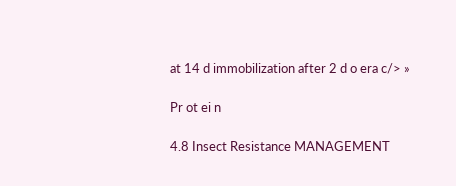at 14 d immobilization after 2 d o era c/> »

Pr ot ei n

4.8 Insect Resistance MANAGEMENT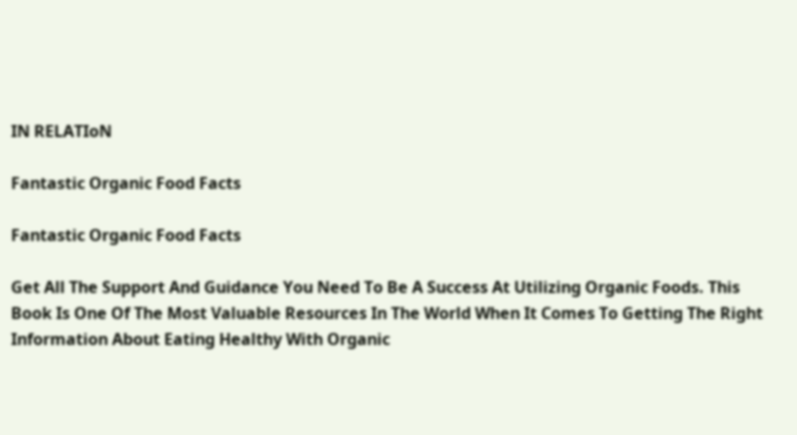IN RELATIoN

Fantastic Organic Food Facts

Fantastic Organic Food Facts

Get All The Support And Guidance You Need To Be A Success At Utilizing Organic Foods. This Book Is One Of The Most Valuable Resources In The World When It Comes To Getting The Right Information About Eating Healthy With Organic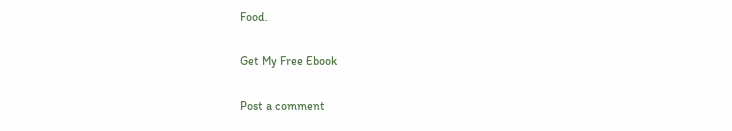Food.

Get My Free Ebook

Post a comment